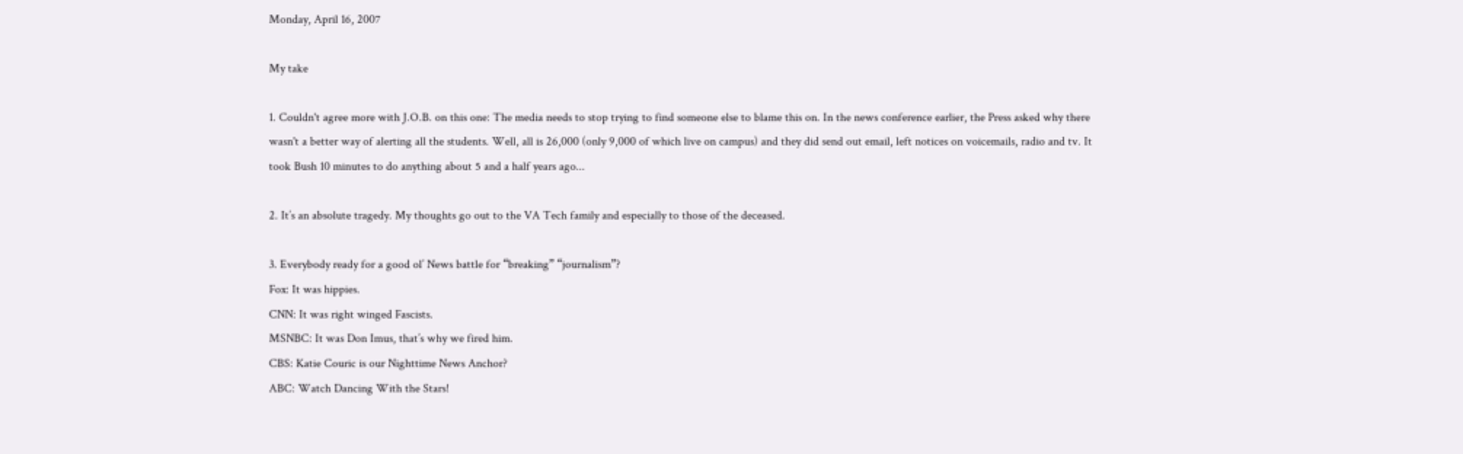Monday, April 16, 2007

My take

1. Couldn't agree more with J.O.B. on this one: The media needs to stop trying to find someone else to blame this on. In the news conference earlier, the Press asked why there wasn't a better way of alerting all the students. Well, all is 26,000 (only 9,000 of which live on campus) and they did send out email, left notices on voicemails, radio and tv. It took Bush 10 minutes to do anything about 5 and a half years ago...

2. It’s an absolute tragedy. My thoughts go out to the VA Tech family and especially to those of the deceased.

3. Everybody ready for a good ol’ News battle for “breaking” “journalism”?
Fox: It was hippies.
CNN: It was right winged Fascists.
MSNBC: It was Don Imus, that’s why we fired him.
CBS: Katie Couric is our Nighttime News Anchor?
ABC: Watch Dancing With the Stars!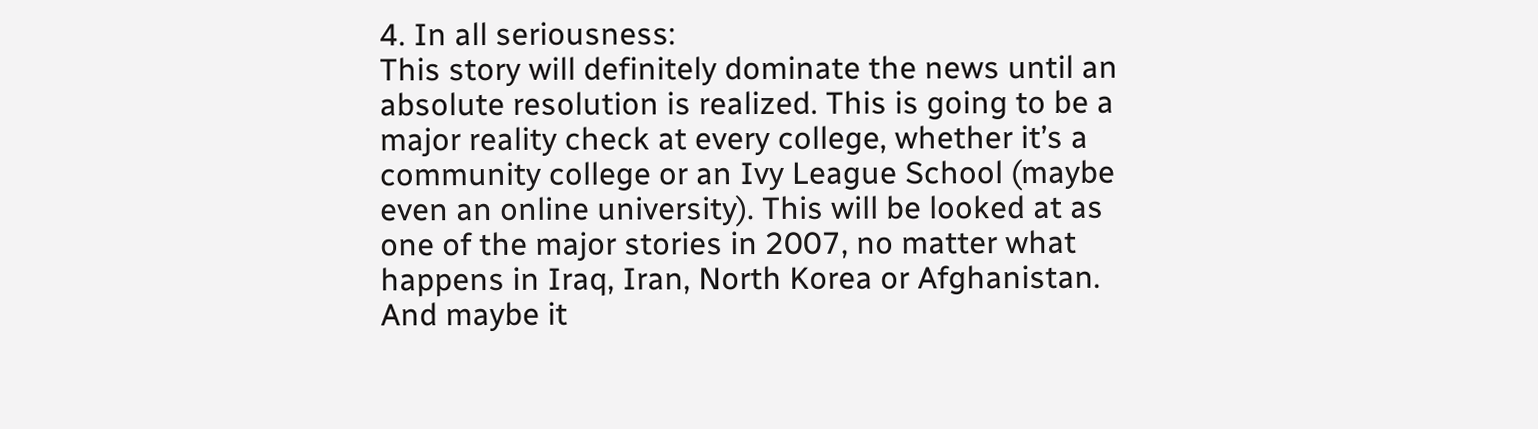4. In all seriousness:
This story will definitely dominate the news until an absolute resolution is realized. This is going to be a major reality check at every college, whether it’s a community college or an Ivy League School (maybe even an online university). This will be looked at as one of the major stories in 2007, no matter what happens in Iraq, Iran, North Korea or Afghanistan. And maybe it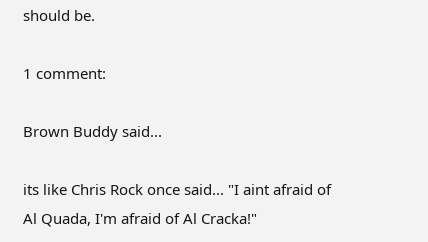should be.

1 comment:

Brown Buddy said...

its like Chris Rock once said... "I aint afraid of Al Quada, I'm afraid of Al Cracka!"